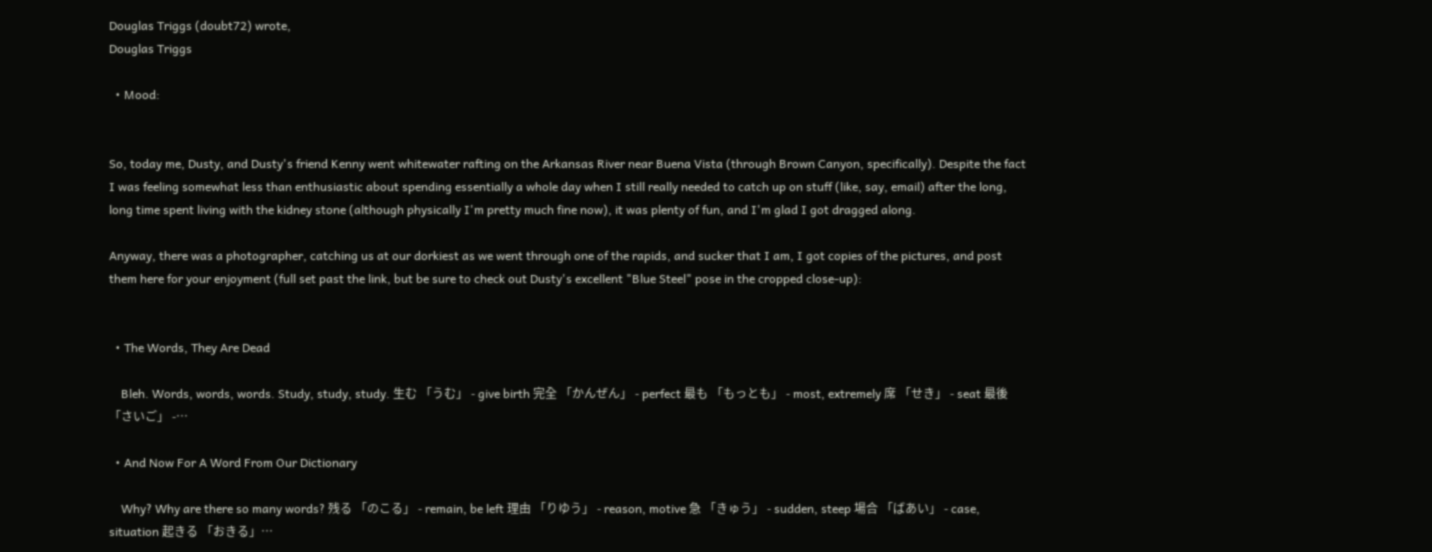Douglas Triggs (doubt72) wrote,
Douglas Triggs

  • Mood:


So, today me, Dusty, and Dusty's friend Kenny went whitewater rafting on the Arkansas River near Buena Vista (through Brown Canyon, specifically). Despite the fact I was feeling somewhat less than enthusiastic about spending essentially a whole day when I still really needed to catch up on stuff (like, say, email) after the long, long time spent living with the kidney stone (although physically I'm pretty much fine now), it was plenty of fun, and I'm glad I got dragged along.

Anyway, there was a photographer, catching us at our dorkiest as we went through one of the rapids, and sucker that I am, I got copies of the pictures, and post them here for your enjoyment (full set past the link, but be sure to check out Dusty's excellent "Blue Steel" pose in the cropped close-up):


  • The Words, They Are Dead

    Bleh. Words, words, words. Study, study, study. 生む 「うむ」 - give birth 完全 「かんぜん」 - perfect 最も 「もっとも」 - most, extremely 席 「せき」 - seat 最後 「さいご」 -…

  • And Now For A Word From Our Dictionary

    Why? Why are there so many words? 残る 「のこる」 - remain, be left 理由 「りゆう」 - reason, motive 急 「きゅう」 - sudden, steep 場合 「ばあい」 - case, situation 起きる 「おきる」…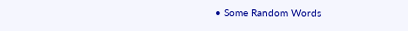• Some Random Words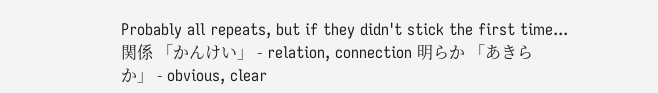Probably all repeats, but if they didn't stick the first time... 関係 「かんけい」 - relation, connection 明らか 「あきらか」 - obvious, clear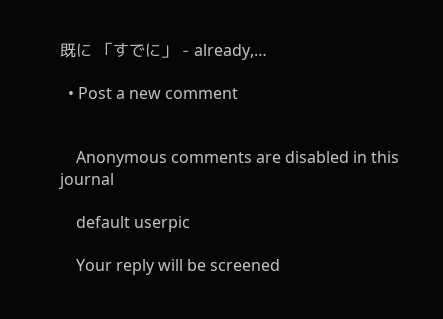既に 「すでに」 - already,…

  • Post a new comment


    Anonymous comments are disabled in this journal

    default userpic

    Your reply will be screened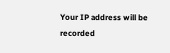Your IP address will be recorded